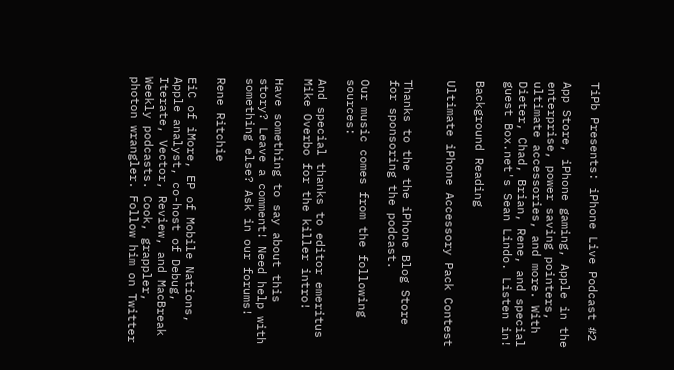TiPb Presents: iPhone Live Podcast #2

App Store, iPhone gaming, Apple in the enterprise, power saving pointers, ultimate accessories, and more. With Dieter, Chad, Brian, Rene, and special guest Box.net's Sean Lindo. Listen in!

Background Reading

Ultimate iPhone Accessory Pack Contest


Thanks to the the iPhone Blog Store for sponsoring the podcast.

Our music comes from the following sources:

And special thanks to editor emeritus Mike Overbo for the killer intro!

Have something to say about this story? Leave a comment! Need help with something else? Ask in our forums!

Rene Ritchie

EiC of iMore, EP of Mobile Nations, Apple analyst, co-host of Debug, Iterate, Vector, Review, and MacBreak Weekly podcasts. Cook, grappler, photon wrangler. Follow him on Twitter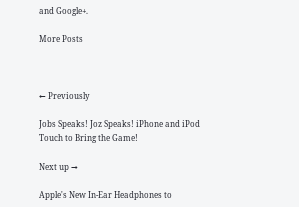and Google+.

More Posts



← Previously

Jobs Speaks! Joz Speaks! iPhone and iPod Touch to Bring the Game!

Next up →

Apple's New In-Ear Headphones to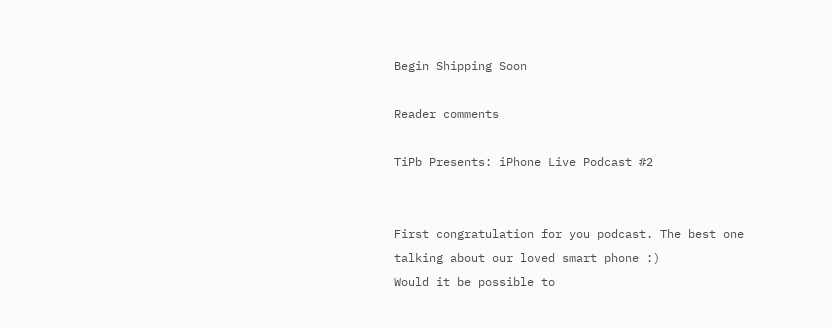Begin Shipping Soon

Reader comments

TiPb Presents: iPhone Live Podcast #2


First congratulation for you podcast. The best one talking about our loved smart phone :)
Would it be possible to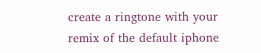create a ringtone with your remix of the default iphone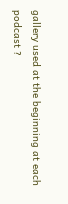gallery used at the beginning at each podcast ?